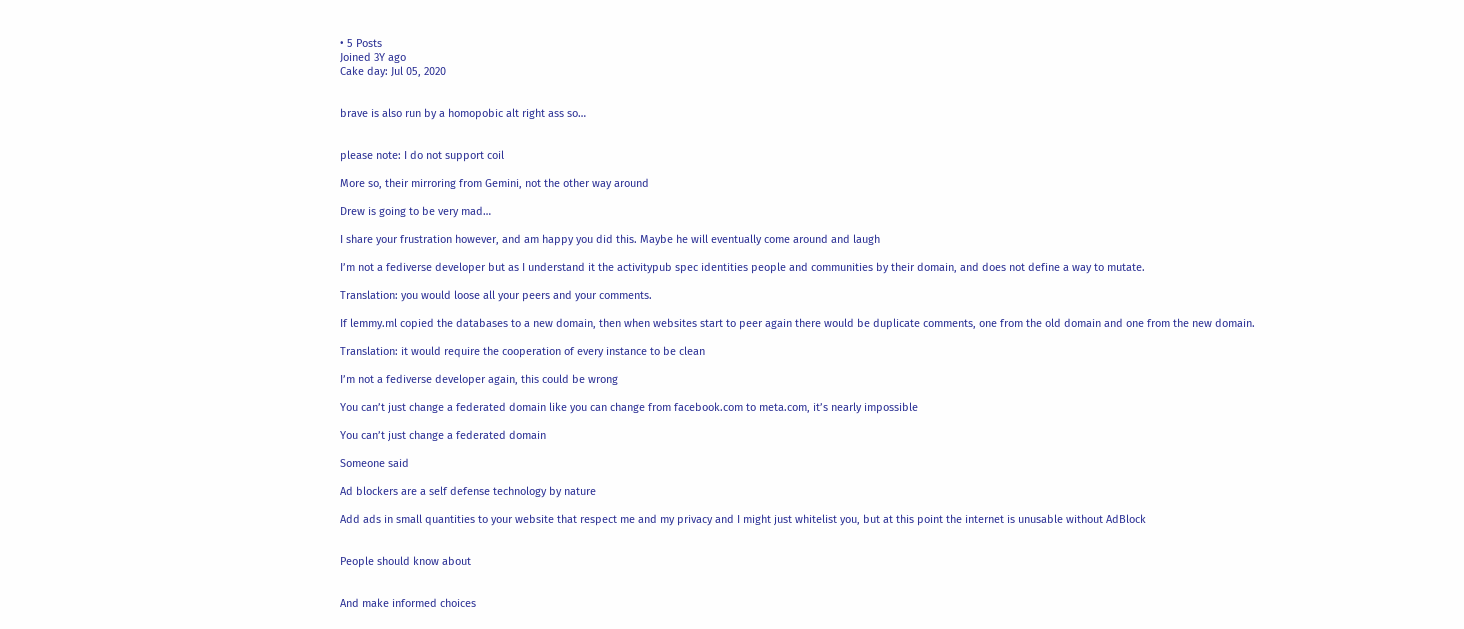• 5 Posts
Joined 3Y ago
Cake day: Jul 05, 2020


brave is also run by a homopobic alt right ass so…


please note: I do not support coil

More so, their mirroring from Gemini, not the other way around

Drew is going to be very mad…

I share your frustration however, and am happy you did this. Maybe he will eventually come around and laugh

I’m not a fediverse developer but as I understand it the activitypub spec identities people and communities by their domain, and does not define a way to mutate.

Translation: you would loose all your peers and your comments.

If lemmy.ml copied the databases to a new domain, then when websites start to peer again there would be duplicate comments, one from the old domain and one from the new domain.

Translation: it would require the cooperation of every instance to be clean

I’m not a fediverse developer again, this could be wrong

You can’t just change a federated domain like you can change from facebook.com to meta.com, it’s nearly impossible

You can’t just change a federated domain

Someone said

Ad blockers are a self defense technology by nature

Add ads in small quantities to your website that respect me and my privacy and I might just whitelist you, but at this point the internet is unusable without AdBlock


People should know about


And make informed choices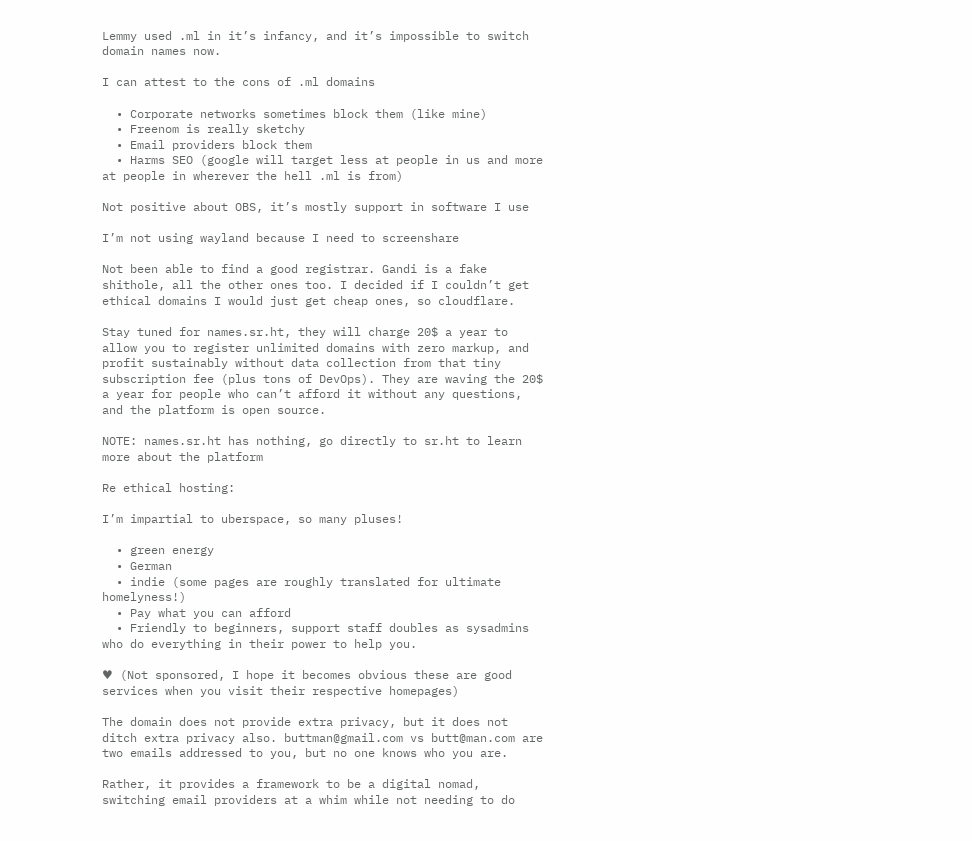Lemmy used .ml in it’s infancy, and it’s impossible to switch domain names now.

I can attest to the cons of .ml domains

  • Corporate networks sometimes block them (like mine)
  • Freenom is really sketchy
  • Email providers block them
  • Harms SEO (google will target less at people in us and more at people in wherever the hell .ml is from)

Not positive about OBS, it’s mostly support in software I use

I’m not using wayland because I need to screenshare

Not been able to find a good registrar. Gandi is a fake shithole, all the other ones too. I decided if I couldn’t get ethical domains I would just get cheap ones, so cloudflare.

Stay tuned for names.sr.ht, they will charge 20$ a year to allow you to register unlimited domains with zero markup, and profit sustainably without data collection from that tiny subscription fee (plus tons of DevOps). They are waving the 20$ a year for people who can’t afford it without any questions, and the platform is open source.

NOTE: names.sr.ht has nothing, go directly to sr.ht to learn more about the platform

Re ethical hosting:

I’m impartial to uberspace, so many pluses!

  • green energy
  • German
  • indie (some pages are roughly translated for ultimate homelyness!)
  • Pay what you can afford
  • Friendly to beginners, support staff doubles as sysadmins who do everything in their power to help you.

♥ (Not sponsored, I hope it becomes obvious these are good services when you visit their respective homepages)

The domain does not provide extra privacy, but it does not ditch extra privacy also. buttman@gmail.com vs butt@man.com are two emails addressed to you, but no one knows who you are.

Rather, it provides a framework to be a digital nomad, switching email providers at a whim while not needing to do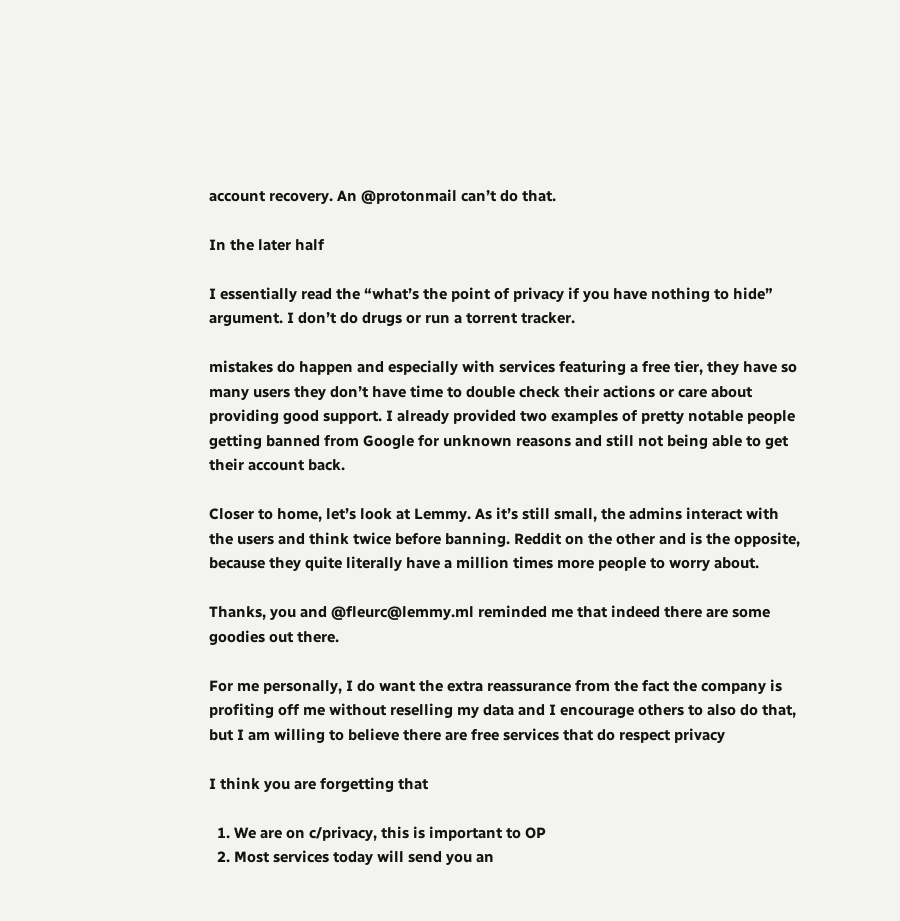account recovery. An @protonmail can’t do that.

In the later half

I essentially read the “what’s the point of privacy if you have nothing to hide” argument. I don’t do drugs or run a torrent tracker.

mistakes do happen and especially with services featuring a free tier, they have so many users they don’t have time to double check their actions or care about providing good support. I already provided two examples of pretty notable people getting banned from Google for unknown reasons and still not being able to get their account back.

Closer to home, let’s look at Lemmy. As it’s still small, the admins interact with the users and think twice before banning. Reddit on the other and is the opposite, because they quite literally have a million times more people to worry about.

Thanks, you and @fleurc@lemmy.ml reminded me that indeed there are some goodies out there.

For me personally, I do want the extra reassurance from the fact the company is profiting off me without reselling my data and I encourage others to also do that, but I am willing to believe there are free services that do respect privacy

I think you are forgetting that

  1. We are on c/privacy, this is important to OP
  2. Most services today will send you an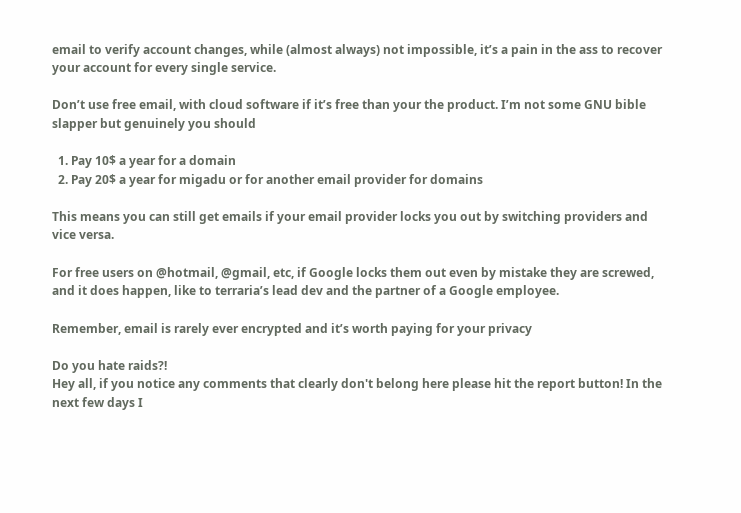email to verify account changes, while (almost always) not impossible, it’s a pain in the ass to recover your account for every single service.

Don’t use free email, with cloud software if it’s free than your the product. I’m not some GNU bible slapper but genuinely you should

  1. Pay 10$ a year for a domain
  2. Pay 20$ a year for migadu or for another email provider for domains

This means you can still get emails if your email provider locks you out by switching providers and vice versa.

For free users on @hotmail, @gmail, etc, if Google locks them out even by mistake they are screwed, and it does happen, like to terraria’s lead dev and the partner of a Google employee.

Remember, email is rarely ever encrypted and it’s worth paying for your privacy

Do you hate raids?!
Hey all, if you notice any comments that clearly don't belong here please hit the report button! In the next few days I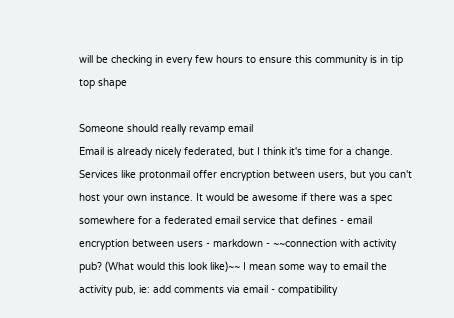will be checking in every few hours to ensure this community is in tip top shape

Someone should really revamp email
Email is already nicely federated, but I think it's time for a change. Services like protonmail offer encryption between users, but you can't host your own instance. It would be awesome if there was a spec somewhere for a federated email service that defines - email encryption between users - markdown - ~~connection with activity pub? (What would this look like)~~ I mean some way to email the activity pub, ie: add comments via email - compatibility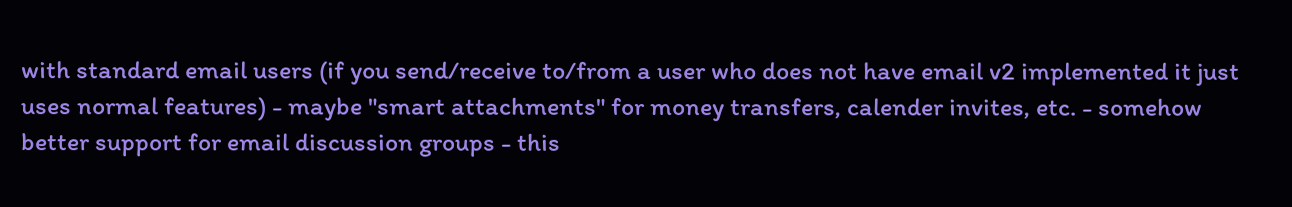with standard email users (if you send/receive to/from a user who does not have email v2 implemented it just uses normal features) - maybe "smart attachments" for money transfers, calender invites, etc. - somehow better support for email discussion groups - this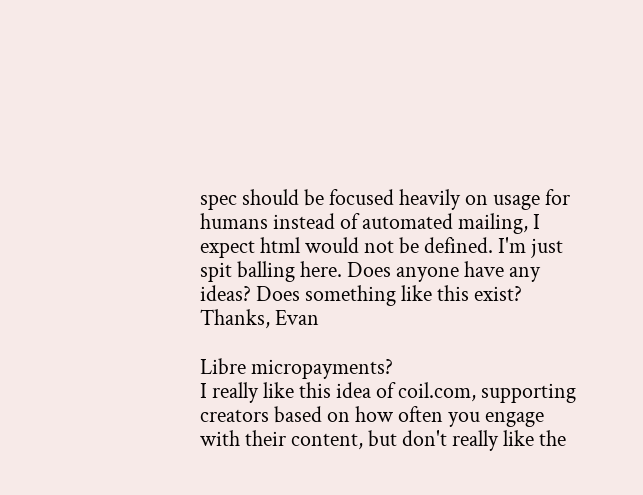spec should be focused heavily on usage for humans instead of automated mailing, I expect html would not be defined. I'm just spit balling here. Does anyone have any ideas? Does something like this exist? Thanks, Evan

Libre micropayments?
I really like this idea of coil.com, supporting creators based on how often you engage with their content, but don't really like the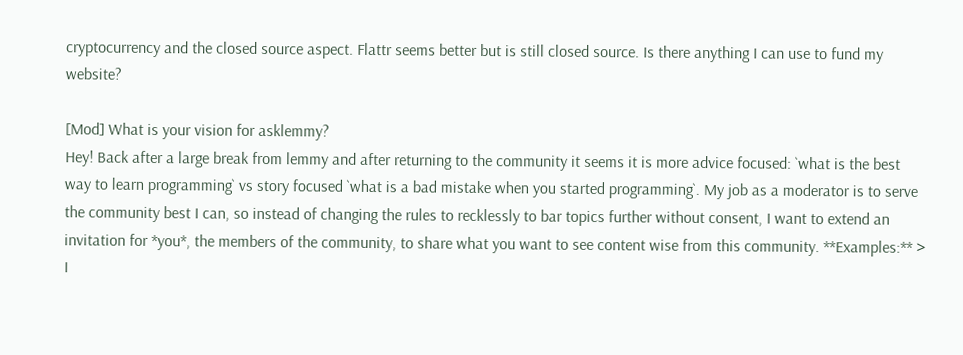cryptocurrency and the closed source aspect. Flattr seems better but is still closed source. Is there anything I can use to fund my website?

[Mod] What is your vision for asklemmy?
Hey! Back after a large break from lemmy and after returning to the community it seems it is more advice focused: `what is the best way to learn programming` vs story focused `what is a bad mistake when you started programming`. My job as a moderator is to serve the community best I can, so instead of changing the rules to recklessly to bar topics further without consent, I want to extend an invitation for *you*, the members of the community, to share what you want to see content wise from this community. **Examples:** > I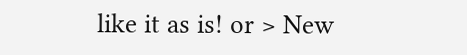like it as is! or > New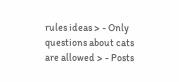rules ideas > - Only questions about cats are allowed > - Posts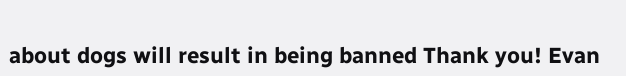about dogs will result in being banned Thank you! Evan